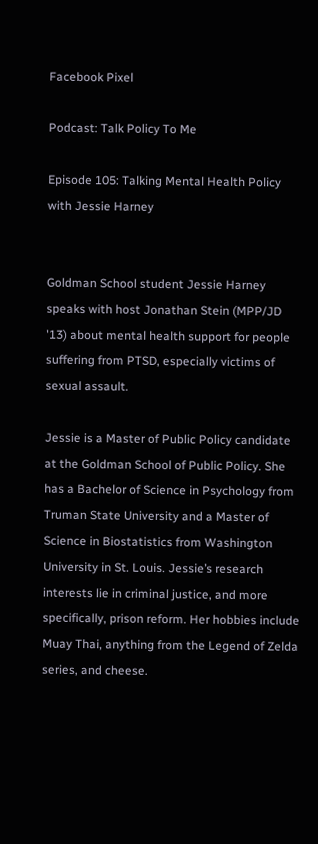Facebook Pixel

Podcast: Talk Policy To Me

Episode 105: Talking Mental Health Policy with Jessie Harney


Goldman School student Jessie Harney speaks with host Jonathan Stein (MPP/JD '13) about mental health support for people suffering from PTSD, especially victims of sexual assault.

Jessie is a Master of Public Policy candidate at the Goldman School of Public Policy. She has a Bachelor of Science in Psychology from Truman State University and a Master of Science in Biostatistics from Washington University in St. Louis. Jessie’s research interests lie in criminal justice, and more specifically, prison reform. Her hobbies include Muay Thai, anything from the Legend of Zelda series, and cheese.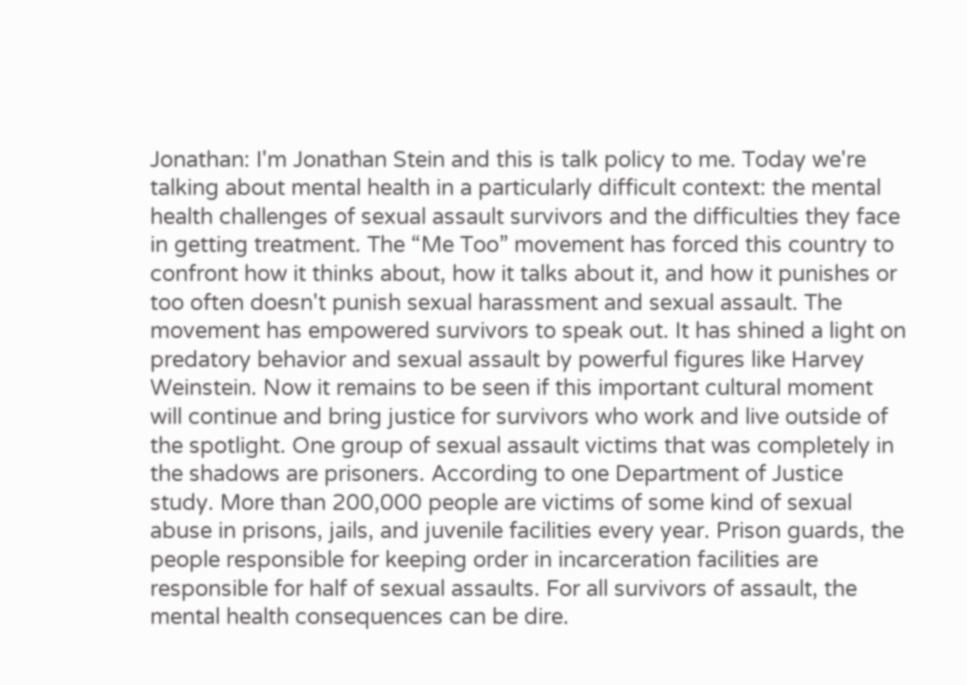Jonathan: I'm Jonathan Stein and this is talk policy to me. Today we're talking about mental health in a particularly difficult context: the mental health challenges of sexual assault survivors and the difficulties they face in getting treatment. The “Me Too” movement has forced this country to confront how it thinks about, how it talks about it, and how it punishes or too often doesn't punish sexual harassment and sexual assault. The movement has empowered survivors to speak out. It has shined a light on predatory behavior and sexual assault by powerful figures like Harvey Weinstein. Now it remains to be seen if this important cultural moment will continue and bring justice for survivors who work and live outside of the spotlight. One group of sexual assault victims that was completely in the shadows are prisoners. According to one Department of Justice study. More than 200,000 people are victims of some kind of sexual abuse in prisons, jails, and juvenile facilities every year. Prison guards, the people responsible for keeping order in incarceration facilities are responsible for half of sexual assaults. For all survivors of assault, the mental health consequences can be dire.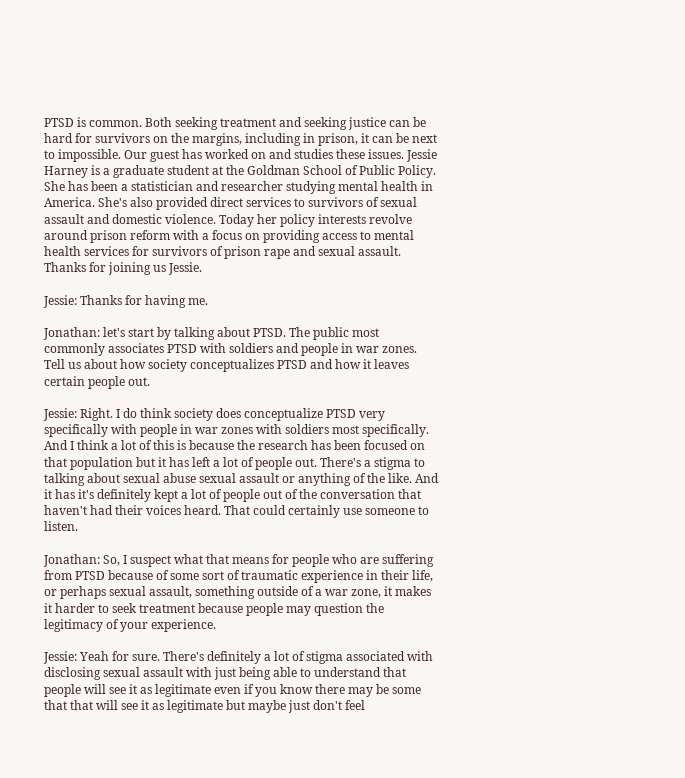PTSD is common. Both seeking treatment and seeking justice can be hard for survivors on the margins, including in prison, it can be next to impossible. Our guest has worked on and studies these issues. Jessie Harney is a graduate student at the Goldman School of Public Policy. She has been a statistician and researcher studying mental health in America. She's also provided direct services to survivors of sexual assault and domestic violence. Today her policy interests revolve around prison reform with a focus on providing access to mental health services for survivors of prison rape and sexual assault. Thanks for joining us Jessie.

Jessie: Thanks for having me.

Jonathan: let's start by talking about PTSD. The public most commonly associates PTSD with soldiers and people in war zones. Tell us about how society conceptualizes PTSD and how it leaves certain people out.

Jessie: Right. I do think society does conceptualize PTSD very specifically with people in war zones with soldiers most specifically. And I think a lot of this is because the research has been focused on that population but it has left a lot of people out. There's a stigma to talking about sexual abuse sexual assault or anything of the like. And it has it's definitely kept a lot of people out of the conversation that haven't had their voices heard. That could certainly use someone to listen.

Jonathan: So, I suspect what that means for people who are suffering from PTSD because of some sort of traumatic experience in their life, or perhaps sexual assault, something outside of a war zone, it makes it harder to seek treatment because people may question the legitimacy of your experience.

Jessie: Yeah for sure. There's definitely a lot of stigma associated with disclosing sexual assault with just being able to understand that people will see it as legitimate even if you know there may be some that that will see it as legitimate but maybe just don't feel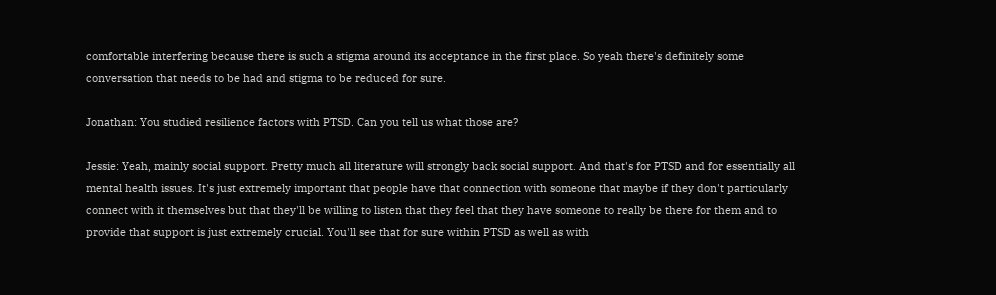comfortable interfering because there is such a stigma around its acceptance in the first place. So yeah there's definitely some conversation that needs to be had and stigma to be reduced for sure.

Jonathan: You studied resilience factors with PTSD. Can you tell us what those are?

Jessie: Yeah, mainly social support. Pretty much all literature will strongly back social support. And that's for PTSD and for essentially all mental health issues. It's just extremely important that people have that connection with someone that maybe if they don't particularly connect with it themselves but that they'll be willing to listen that they feel that they have someone to really be there for them and to provide that support is just extremely crucial. You'll see that for sure within PTSD as well as with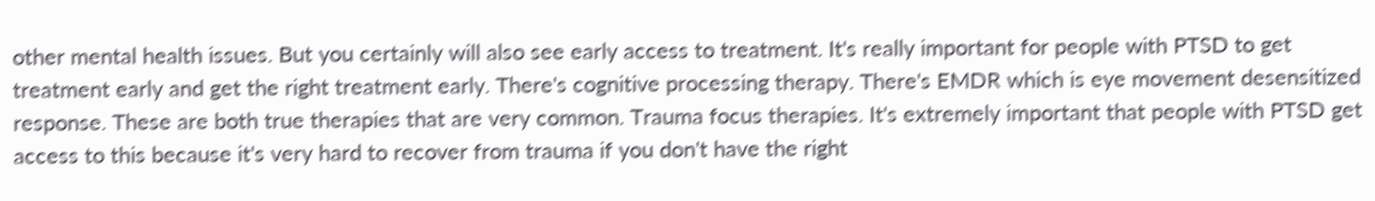other mental health issues. But you certainly will also see early access to treatment. It's really important for people with PTSD to get treatment early and get the right treatment early. There's cognitive processing therapy. There's EMDR which is eye movement desensitized response. These are both true therapies that are very common. Trauma focus therapies. It's extremely important that people with PTSD get access to this because it's very hard to recover from trauma if you don't have the right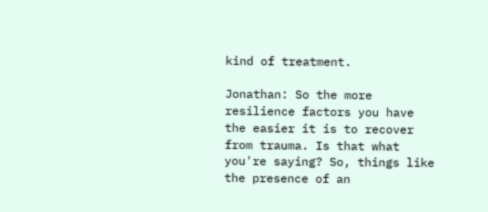kind of treatment.

Jonathan: So the more resilience factors you have the easier it is to recover from trauma. Is that what you're saying? So, things like the presence of an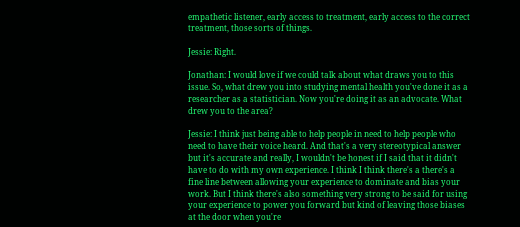empathetic listener, early access to treatment, early access to the correct treatment, those sorts of things.

Jessie: Right.

Jonathan: I would love if we could talk about what draws you to this issue. So, what drew you into studying mental health you've done it as a researcher as a statistician. Now you're doing it as an advocate. What drew you to the area?

Jessie: I think just being able to help people in need to help people who need to have their voice heard. And that's a very stereotypical answer but it's accurate and really, I wouldn't be honest if I said that it didn't have to do with my own experience. I think I think there's a there's a fine line between allowing your experience to dominate and bias your work. But I think there's also something very strong to be said for using your experience to power you forward but kind of leaving those biases at the door when you're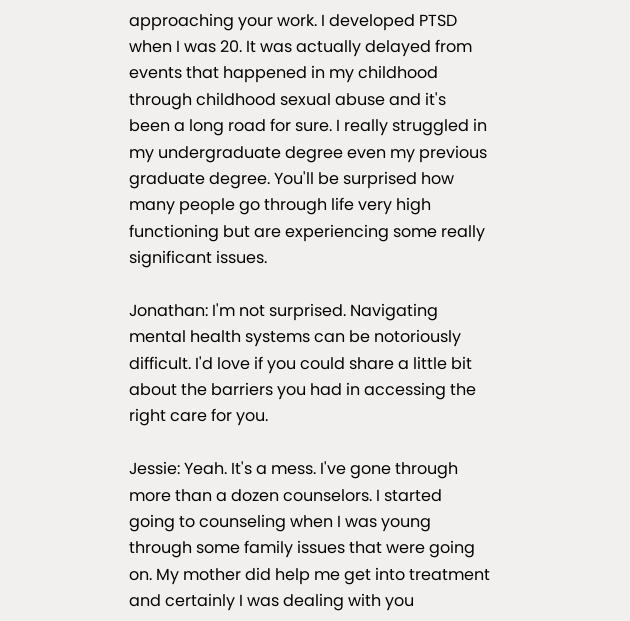approaching your work. I developed PTSD when I was 20. It was actually delayed from events that happened in my childhood through childhood sexual abuse and it's been a long road for sure. I really struggled in my undergraduate degree even my previous graduate degree. You'll be surprised how many people go through life very high functioning but are experiencing some really significant issues.

Jonathan: I'm not surprised. Navigating mental health systems can be notoriously difficult. I'd love if you could share a little bit about the barriers you had in accessing the right care for you.

Jessie: Yeah. It's a mess. I've gone through more than a dozen counselors. I started going to counseling when I was young through some family issues that were going on. My mother did help me get into treatment and certainly I was dealing with you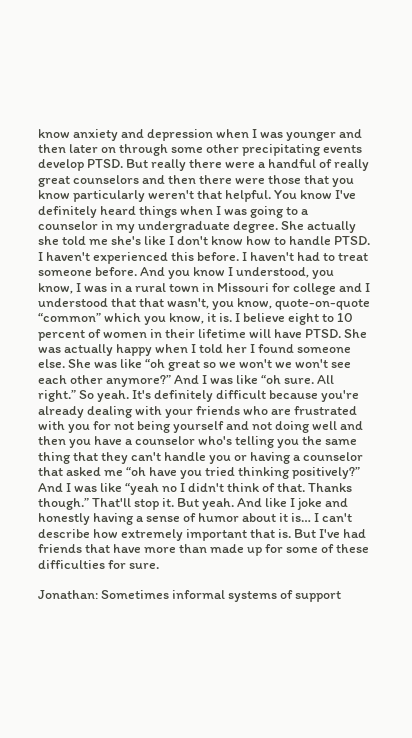know anxiety and depression when I was younger and then later on through some other precipitating events develop PTSD. But really there were a handful of really great counselors and then there were those that you know particularly weren't that helpful. You know I've definitely heard things when I was going to a counselor in my undergraduate degree. She actually she told me she's like I don't know how to handle PTSD. I haven't experienced this before. I haven't had to treat someone before. And you know I understood, you know, I was in a rural town in Missouri for college and I understood that that wasn't, you know, quote-on-quote “common” which you know, it is. I believe eight to 10 percent of women in their lifetime will have PTSD. She was actually happy when I told her I found someone else. She was like “oh great so we won't we won't see each other anymore?” And I was like “oh sure. All right.” So yeah. It's definitely difficult because you're already dealing with your friends who are frustrated with you for not being yourself and not doing well and then you have a counselor who's telling you the same thing that they can't handle you or having a counselor that asked me “oh have you tried thinking positively?” And I was like “yeah no I didn't think of that. Thanks though.” That'll stop it. But yeah. And like I joke and honestly having a sense of humor about it is… I can't describe how extremely important that is. But I've had friends that have more than made up for some of these difficulties for sure.

Jonathan: Sometimes informal systems of support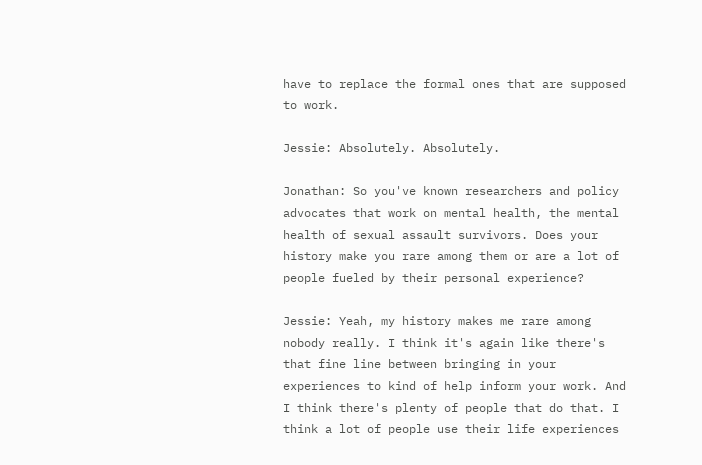have to replace the formal ones that are supposed to work.

Jessie: Absolutely. Absolutely.

Jonathan: So you've known researchers and policy advocates that work on mental health, the mental health of sexual assault survivors. Does your history make you rare among them or are a lot of people fueled by their personal experience?

Jessie: Yeah, my history makes me rare among nobody really. I think it's again like there's that fine line between bringing in your experiences to kind of help inform your work. And I think there's plenty of people that do that. I think a lot of people use their life experiences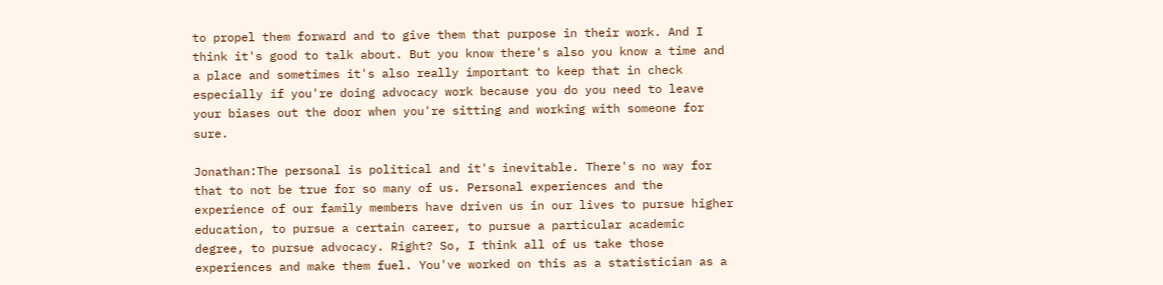to propel them forward and to give them that purpose in their work. And I think it's good to talk about. But you know there's also you know a time and a place and sometimes it's also really important to keep that in check especially if you're doing advocacy work because you do you need to leave your biases out the door when you're sitting and working with someone for sure.

Jonathan:The personal is political and it's inevitable. There's no way for that to not be true for so many of us. Personal experiences and the experience of our family members have driven us in our lives to pursue higher education, to pursue a certain career, to pursue a particular academic degree, to pursue advocacy. Right? So, I think all of us take those experiences and make them fuel. You've worked on this as a statistician as a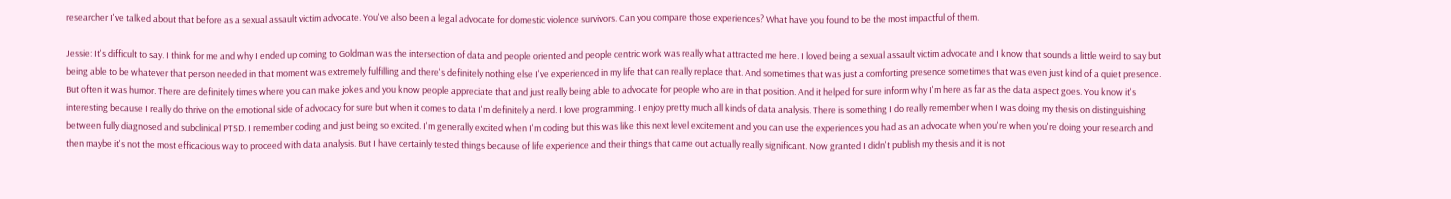researcher I've talked about that before as a sexual assault victim advocate. You've also been a legal advocate for domestic violence survivors. Can you compare those experiences? What have you found to be the most impactful of them.

Jessie: It's difficult to say. I think for me and why I ended up coming to Goldman was the intersection of data and people oriented and people centric work was really what attracted me here. I loved being a sexual assault victim advocate and I know that sounds a little weird to say but being able to be whatever that person needed in that moment was extremely fulfilling and there's definitely nothing else I've experienced in my life that can really replace that. And sometimes that was just a comforting presence sometimes that was even just kind of a quiet presence. But often it was humor. There are definitely times where you can make jokes and you know people appreciate that and just really being able to advocate for people who are in that position. And it helped for sure inform why I'm here as far as the data aspect goes. You know it's interesting because I really do thrive on the emotional side of advocacy for sure but when it comes to data I'm definitely a nerd. I love programming. I enjoy pretty much all kinds of data analysis. There is something I do really remember when I was doing my thesis on distinguishing between fully diagnosed and subclinical PTSD. I remember coding and just being so excited. I'm generally excited when I'm coding but this was like this next level excitement and you can use the experiences you had as an advocate when you're when you're doing your research and then maybe it's not the most efficacious way to proceed with data analysis. But I have certainly tested things because of life experience and their things that came out actually really significant. Now granted I didn't publish my thesis and it is not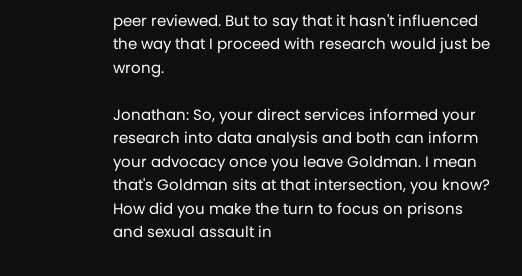peer reviewed. But to say that it hasn't influenced the way that I proceed with research would just be wrong.

Jonathan: So, your direct services informed your research into data analysis and both can inform your advocacy once you leave Goldman. I mean that's Goldman sits at that intersection, you know? How did you make the turn to focus on prisons and sexual assault in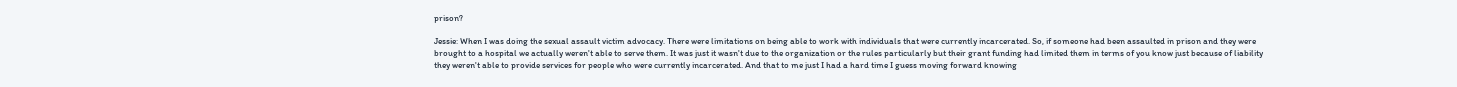prison?

Jessie: When I was doing the sexual assault victim advocacy. There were limitations on being able to work with individuals that were currently incarcerated. So, if someone had been assaulted in prison and they were brought to a hospital we actually weren't able to serve them. It was just it wasn't due to the organization or the rules particularly but their grant funding had limited them in terms of you know just because of liability they weren't able to provide services for people who were currently incarcerated. And that to me just I had a hard time I guess moving forward knowing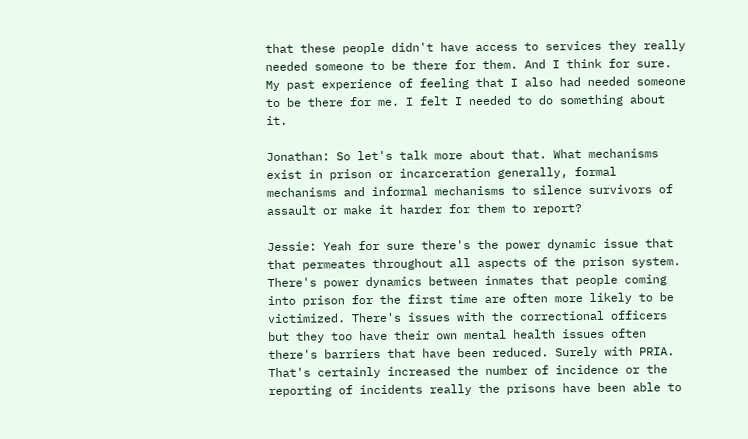that these people didn't have access to services they really needed someone to be there for them. And I think for sure. My past experience of feeling that I also had needed someone to be there for me. I felt I needed to do something about it.

Jonathan: So let's talk more about that. What mechanisms exist in prison or incarceration generally, formal mechanisms and informal mechanisms to silence survivors of assault or make it harder for them to report?

Jessie: Yeah for sure there's the power dynamic issue that that permeates throughout all aspects of the prison system. There's power dynamics between inmates that people coming into prison for the first time are often more likely to be victimized. There's issues with the correctional officers but they too have their own mental health issues often there's barriers that have been reduced. Surely with PRIA. That's certainly increased the number of incidence or the reporting of incidents really the prisons have been able to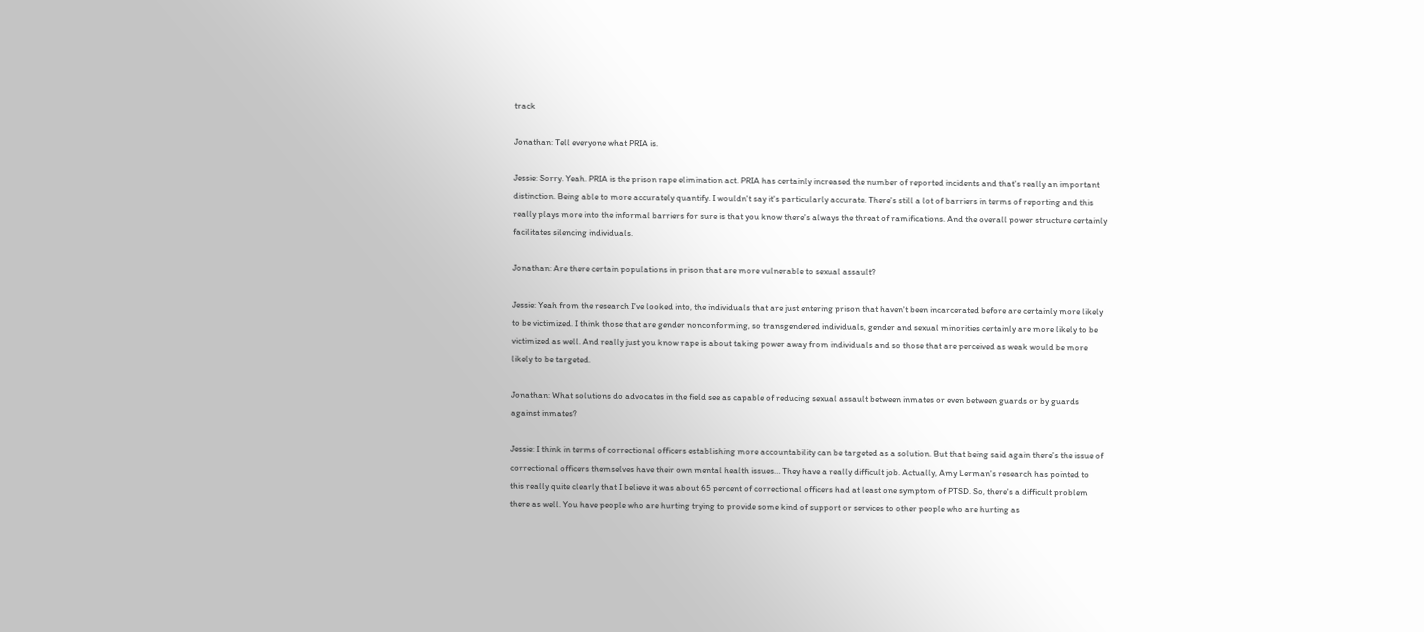track

Jonathan: Tell everyone what PRIA is.

Jessie: Sorry. Yeah. PRIA is the prison rape elimination act. PRIA has certainly increased the number of reported incidents and that's really an important distinction. Being able to more accurately quantify. I wouldn't say it's particularly accurate. There's still a lot of barriers in terms of reporting and this really plays more into the informal barriers for sure is that you know there's always the threat of ramifications. And the overall power structure certainly facilitates silencing individuals.

Jonathan: Are there certain populations in prison that are more vulnerable to sexual assault?

Jessie: Yeah from the research I've looked into, the individuals that are just entering prison that haven't been incarcerated before are certainly more likely to be victimized. I think those that are gender nonconforming, so transgendered individuals, gender and sexual minorities certainly are more likely to be victimized as well. And really just you know rape is about taking power away from individuals and so those that are perceived as weak would be more likely to be targeted.

Jonathan: What solutions do advocates in the field see as capable of reducing sexual assault between inmates or even between guards or by guards against inmates?

Jessie: I think in terms of correctional officers establishing more accountability can be targeted as a solution. But that being said again there's the issue of correctional officers themselves have their own mental health issues… They have a really difficult job. Actually, Amy Lerman's research has pointed to this really quite clearly that I believe it was about 65 percent of correctional officers had at least one symptom of PTSD. So, there's a difficult problem there as well. You have people who are hurting trying to provide some kind of support or services to other people who are hurting as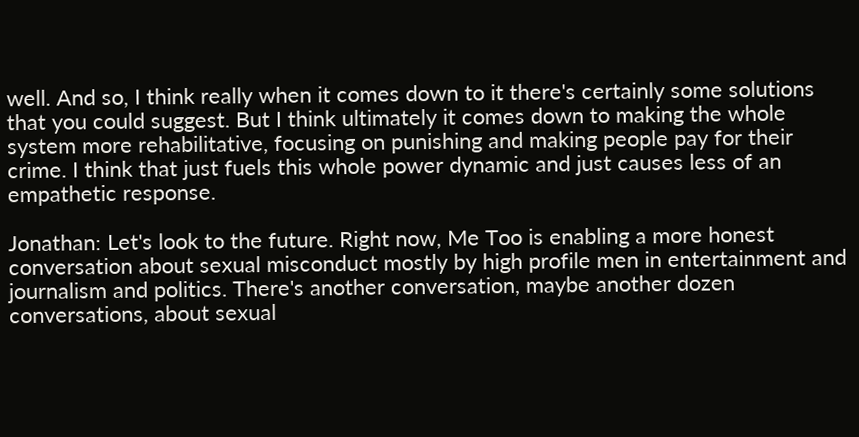well. And so, I think really when it comes down to it there's certainly some solutions that you could suggest. But I think ultimately it comes down to making the whole system more rehabilitative, focusing on punishing and making people pay for their crime. I think that just fuels this whole power dynamic and just causes less of an empathetic response.

Jonathan: Let's look to the future. Right now, Me Too is enabling a more honest conversation about sexual misconduct mostly by high profile men in entertainment and journalism and politics. There's another conversation, maybe another dozen conversations, about sexual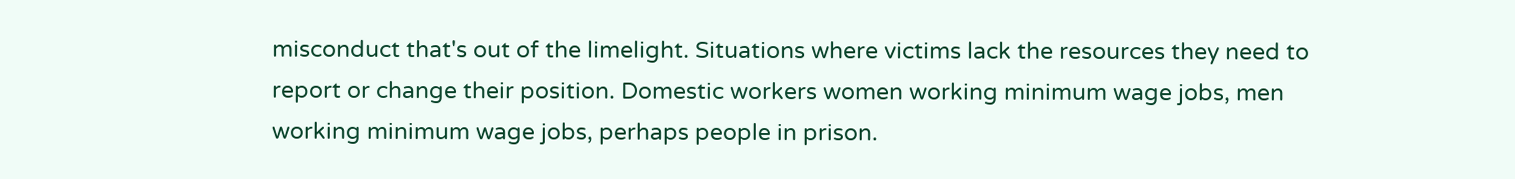misconduct that's out of the limelight. Situations where victims lack the resources they need to report or change their position. Domestic workers women working minimum wage jobs, men working minimum wage jobs, perhaps people in prison.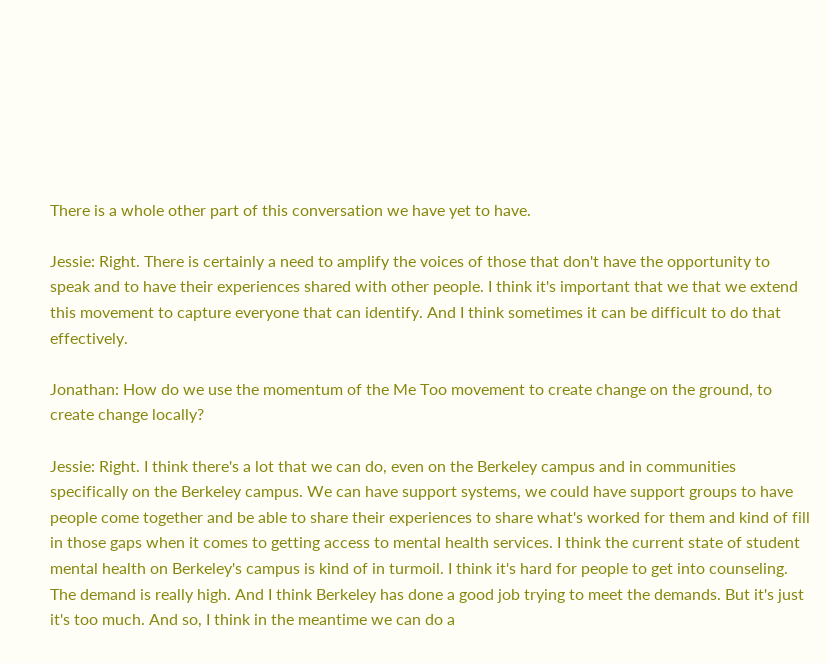There is a whole other part of this conversation we have yet to have.

Jessie: Right. There is certainly a need to amplify the voices of those that don't have the opportunity to speak and to have their experiences shared with other people. I think it's important that we that we extend this movement to capture everyone that can identify. And I think sometimes it can be difficult to do that effectively.

Jonathan: How do we use the momentum of the Me Too movement to create change on the ground, to create change locally?

Jessie: Right. I think there's a lot that we can do, even on the Berkeley campus and in communities specifically on the Berkeley campus. We can have support systems, we could have support groups to have people come together and be able to share their experiences to share what's worked for them and kind of fill in those gaps when it comes to getting access to mental health services. I think the current state of student mental health on Berkeley's campus is kind of in turmoil. I think it's hard for people to get into counseling. The demand is really high. And I think Berkeley has done a good job trying to meet the demands. But it's just it's too much. And so, I think in the meantime we can do a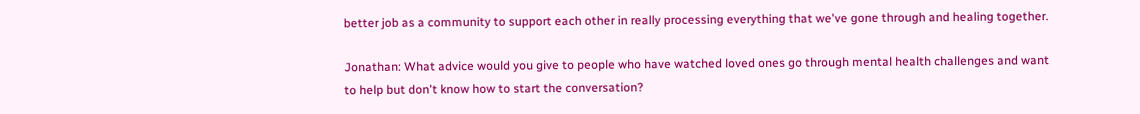better job as a community to support each other in really processing everything that we've gone through and healing together.

Jonathan: What advice would you give to people who have watched loved ones go through mental health challenges and want to help but don't know how to start the conversation?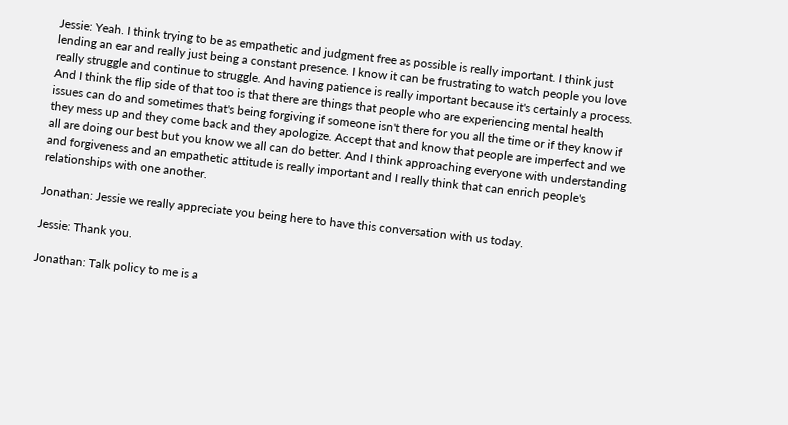Jessie: Yeah. I think trying to be as empathetic and judgment free as possible is really important. I think just lending an ear and really just being a constant presence. I know it can be frustrating to watch people you love really struggle and continue to struggle. And having patience is really important because it's certainly a process. And I think the flip side of that too is that there are things that people who are experiencing mental health issues can do and sometimes that's being forgiving if someone isn't there for you all the time or if they know if they mess up and they come back and they apologize. Accept that and know that people are imperfect and we all are doing our best but you know we all can do better. And I think approaching everyone with understanding and forgiveness and an empathetic attitude is really important and I really think that can enrich people's relationships with one another.

Jonathan: Jessie we really appreciate you being here to have this conversation with us today.

Jessie: Thank you.

Jonathan: Talk policy to me is a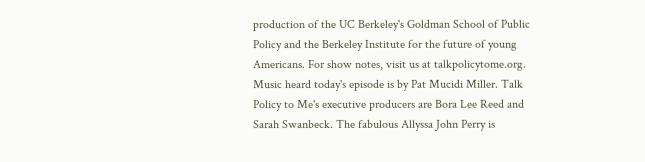production of the UC Berkeley's Goldman School of Public Policy and the Berkeley Institute for the future of young Americans. For show notes, visit us at talkpolicytome.org. Music heard today's episode is by Pat Mucidi Miller. Talk Policy to Me's executive producers are Bora Lee Reed and Sarah Swanbeck. The fabulous Allyssa John Perry is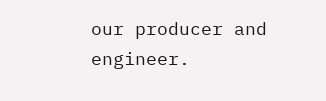our producer and engineer.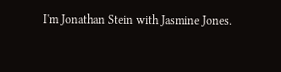I'm Jonathan Stein with Jasmine Jones.